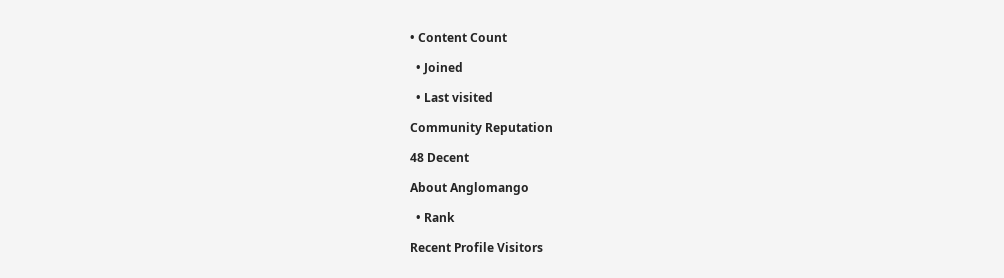• Content Count

  • Joined

  • Last visited

Community Reputation

48 Decent

About Anglomango

  • Rank

Recent Profile Visitors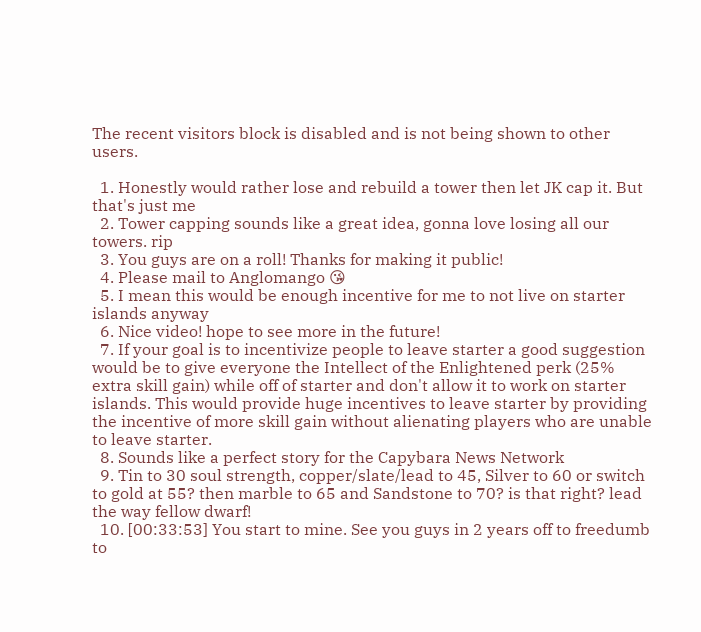The recent visitors block is disabled and is not being shown to other users.

  1. Honestly would rather lose and rebuild a tower then let JK cap it. But that's just me
  2. Tower capping sounds like a great idea, gonna love losing all our towers. rip
  3. You guys are on a roll! Thanks for making it public!
  4. Please mail to Anglomango 😘
  5. I mean this would be enough incentive for me to not live on starter islands anyway
  6. Nice video! hope to see more in the future!
  7. If your goal is to incentivize people to leave starter a good suggestion would be to give everyone the Intellect of the Enlightened perk (25% extra skill gain) while off of starter and don't allow it to work on starter islands. This would provide huge incentives to leave starter by providing the incentive of more skill gain without alienating players who are unable to leave starter.
  8. Sounds like a perfect story for the Capybara News Network
  9. Tin to 30 soul strength, copper/slate/lead to 45, Silver to 60 or switch to gold at 55? then marble to 65 and Sandstone to 70? is that right? lead the way fellow dwarf!
  10. [00:33:53] You start to mine. See you guys in 2 years off to freedumb to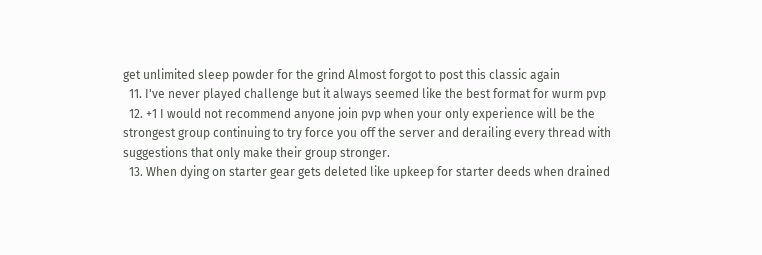get unlimited sleep powder for the grind Almost forgot to post this classic again
  11. I've never played challenge but it always seemed like the best format for wurm pvp
  12. +1 I would not recommend anyone join pvp when your only experience will be the strongest group continuing to try force you off the server and derailing every thread with suggestions that only make their group stronger.
  13. When dying on starter gear gets deleted like upkeep for starter deeds when drained